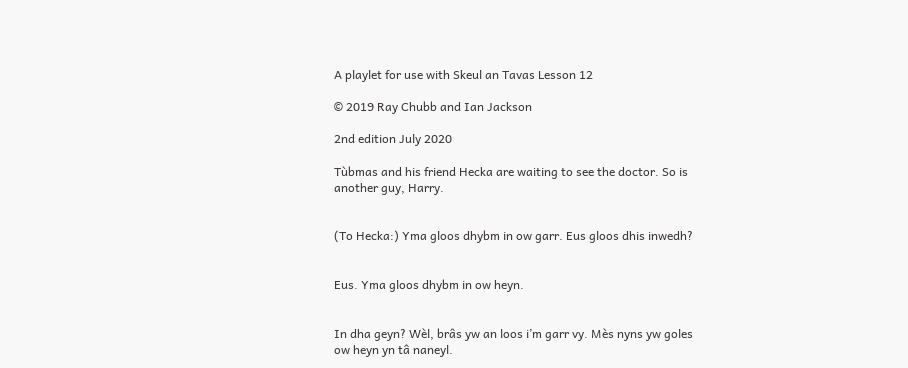A playlet for use with Skeul an Tavas Lesson 12

© 2019 Ray Chubb and Ian Jackson

2nd edition July 2020

Tùbmas and his friend Hecka are waiting to see the doctor. So is another guy, Harry.


(To Hecka:) Yma gloos dhybm in ow garr. Eus gloos dhis inwedh?


Eus. Yma gloos dhybm in ow heyn.


In dha geyn? Wèl, brâs yw an loos i’m garr vy. Mès nyns yw goles ow heyn yn tâ naneyl.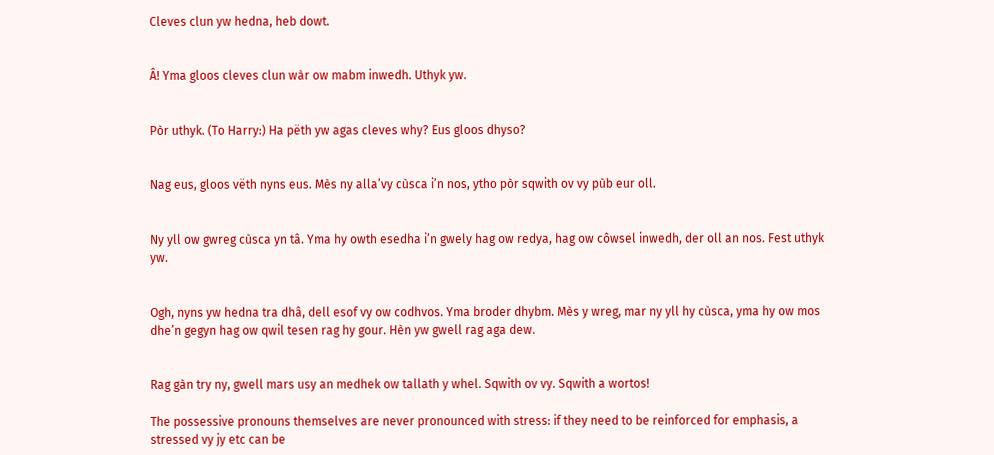Cleves clun yw hedna, heb dowt.


Â! Yma gloos cleves clun wàr ow mabm inwedh. Uthyk yw.


Pòr uthyk. (To Harry:) Ha pëth yw agas cleves why? Eus gloos dhyso?


Nag eus, gloos vëth nyns eus. Mès ny alla’vy cùsca i’n nos, ytho pòr sqwith ov vy pùb eur oll.


Ny yll ow gwreg cùsca yn tâ. Yma hy owth esedha i’n gwely hag ow redya, hag ow côwsel inwedh, der oll an nos. Fest uthyk yw.


Ogh, nyns yw hedna tra dhâ, dell esof vy ow codhvos. Yma broder dhybm. Mès y wreg, mar ny yll hy cùsca, yma hy ow mos dhe’n gegyn hag ow qwil tesen rag hy gour. Hèn yw gwell rag aga dew.


Rag gàn try ny, gwell mars usy an medhek ow tallath y whel. Sqwith ov vy. Sqwith a wortos!

The possessive pronouns themselves are never pronounced with stress: if they need to be reinforced for emphasis, a stressed vy jy etc can be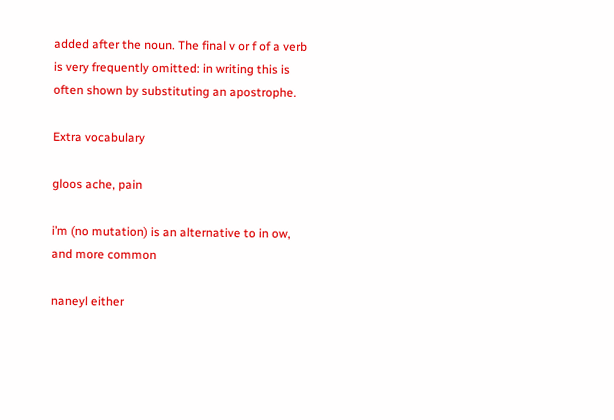added after the noun. The final v or f of a verb is very frequently omitted: in writing this is often shown by substituting an apostrophe.

Extra vocabulary

gloos ache, pain

i’m (no mutation) is an alternative to in ow, and more common

naneyl either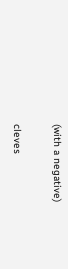(with a negative)

cleves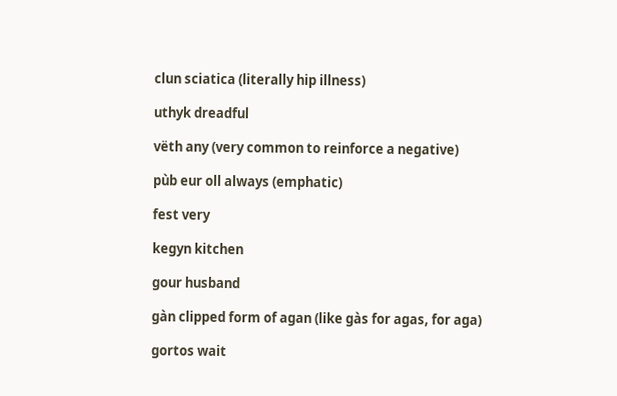clun sciatica (literally hip illness)

uthyk dreadful

vëth any (very common to reinforce a negative)

pùb eur oll always (emphatic)

fest very

kegyn kitchen

gour husband

gàn clipped form of agan (like gàs for agas, for aga)

gortos wait